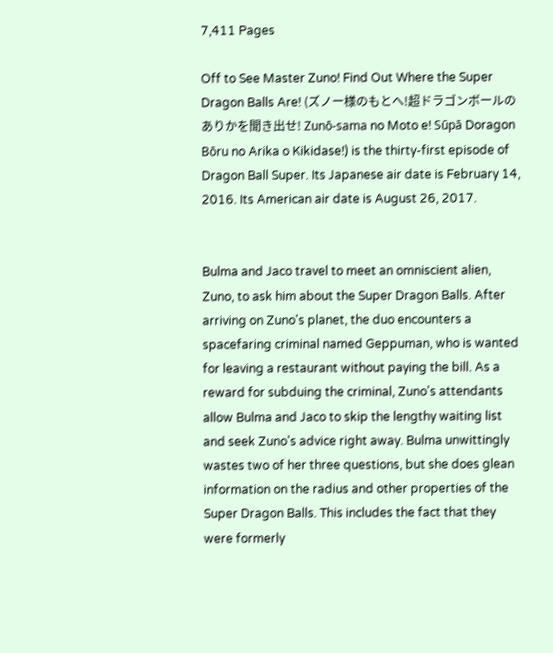7,411 Pages

Off to See Master Zuno! Find Out Where the Super Dragon Balls Are! (ズノー様のもとへ!超ドラゴンボールのありかを聞き出せ! Zunō-sama no Moto e! Sūpā Doragon Bōru no Arika o Kikidase!) is the thirty-first episode of Dragon Ball Super. Its Japanese air date is February 14, 2016. Its American air date is August 26, 2017.


Bulma and Jaco travel to meet an omniscient alien, Zuno, to ask him about the Super Dragon Balls. After arriving on Zuno's planet, the duo encounters a spacefaring criminal named Geppuman, who is wanted for leaving a restaurant without paying the bill. As a reward for subduing the criminal, Zuno's attendants allow Bulma and Jaco to skip the lengthy waiting list and seek Zuno's advice right away. Bulma unwittingly wastes two of her three questions, but she does glean information on the radius and other properties of the Super Dragon Balls. This includes the fact that they were formerly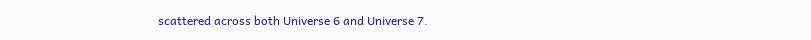scattered across both Universe 6 and Universe 7.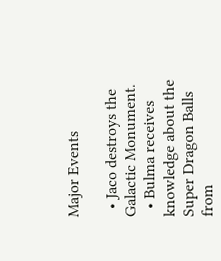Major Events

  • Jaco destroys the Galactic Monument.
  • Bulma receives knowledge about the Super Dragon Balls from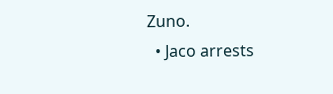Zuno.
  • Jaco arrests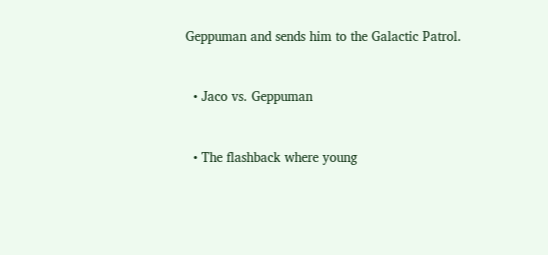Geppuman and sends him to the Galactic Patrol.


  • Jaco vs. Geppuman


  • The flashback where young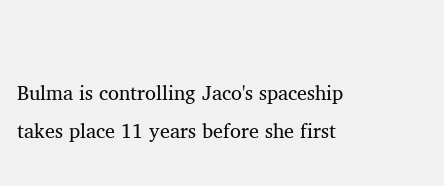Bulma is controlling Jaco's spaceship takes place 11 years before she first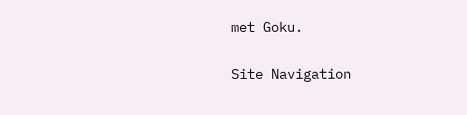met Goku.

Site Navigation